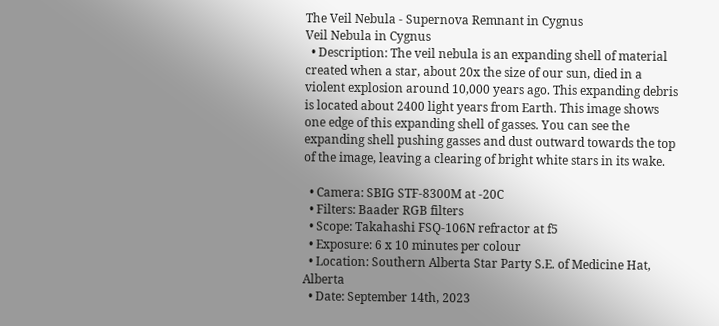The Veil Nebula - Supernova Remnant in Cygnus
Veil Nebula in Cygnus
  • Description: The veil nebula is an expanding shell of material created when a star, about 20x the size of our sun, died in a violent explosion around 10,000 years ago. This expanding debris is located about 2400 light years from Earth. This image shows one edge of this expanding shell of gasses. You can see the expanding shell pushing gasses and dust outward towards the top of the image, leaving a clearing of bright white stars in its wake.

  • Camera: SBIG STF-8300M at -20C
  • Filters: Baader RGB filters
  • Scope: Takahashi FSQ-106N refractor at f5
  • Exposure: 6 x 10 minutes per colour
  • Location: Southern Alberta Star Party S.E. of Medicine Hat, Alberta
  • Date: September 14th, 2023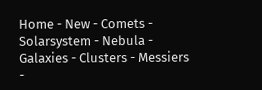Home - New - Comets - Solarsystem - Nebula - Galaxies - Clusters - Messiers -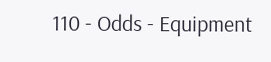110 - Odds - Equipment